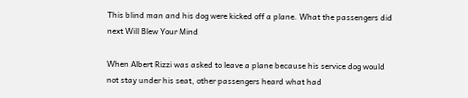This blind man and his dog were kicked off a plane. What the passengers did next Will Blew Your Mind

When Albert Rizzi was asked to leave a plane because his service dog would not stay under his seat, other passengers heard what had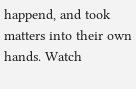happend, and took matters into their own hands. Watch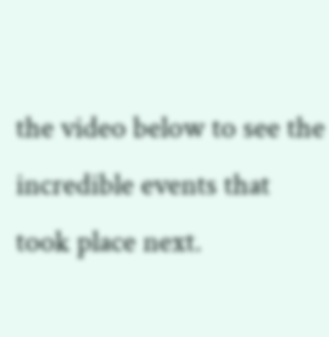the video below to see the incredible events that took place next.